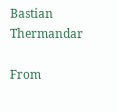Bastian Thermandar

From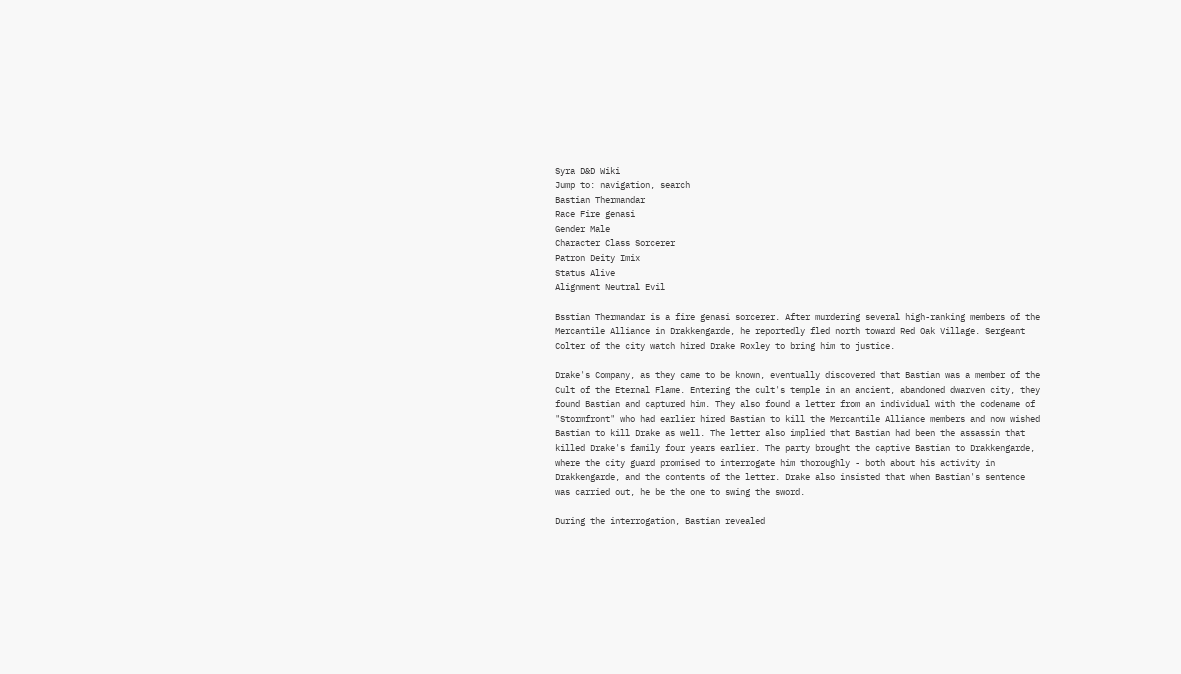Syra D&D Wiki
Jump to: navigation, search
Bastian Thermandar
Race Fire genasi
Gender Male
Character Class Sorcerer
Patron Deity Imix
Status Alive
Alignment Neutral Evil

Bsstian Thermandar is a fire genasi sorcerer. After murdering several high-ranking members of the Mercantile Alliance in Drakkengarde, he reportedly fled north toward Red Oak Village. Sergeant Colter of the city watch hired Drake Roxley to bring him to justice.

Drake's Company, as they came to be known, eventually discovered that Bastian was a member of the Cult of the Eternal Flame. Entering the cult's temple in an ancient, abandoned dwarven city, they found Bastian and captured him. They also found a letter from an individual with the codename of "Stormfront" who had earlier hired Bastian to kill the Mercantile Alliance members and now wished Bastian to kill Drake as well. The letter also implied that Bastian had been the assassin that killed Drake's family four years earlier. The party brought the captive Bastian to Drakkengarde, where the city guard promised to interrogate him thoroughly - both about his activity in Drakkengarde, and the contents of the letter. Drake also insisted that when Bastian's sentence was carried out, he be the one to swing the sword.

During the interrogation, Bastian revealed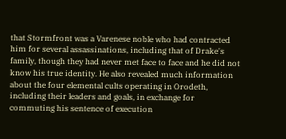that Stormfront was a Varenese noble who had contracted him for several assassinations, including that of Drake's family, though they had never met face to face and he did not know his true identity. He also revealed much information about the four elemental cults operating in Orodeth, including their leaders and goals, in exchange for commuting his sentence of execution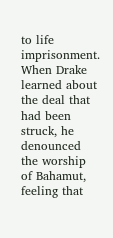to life imprisonment. When Drake learned about the deal that had been struck, he denounced the worship of Bahamut, feeling that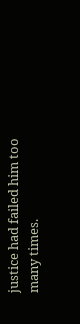justice had failed him too many times.